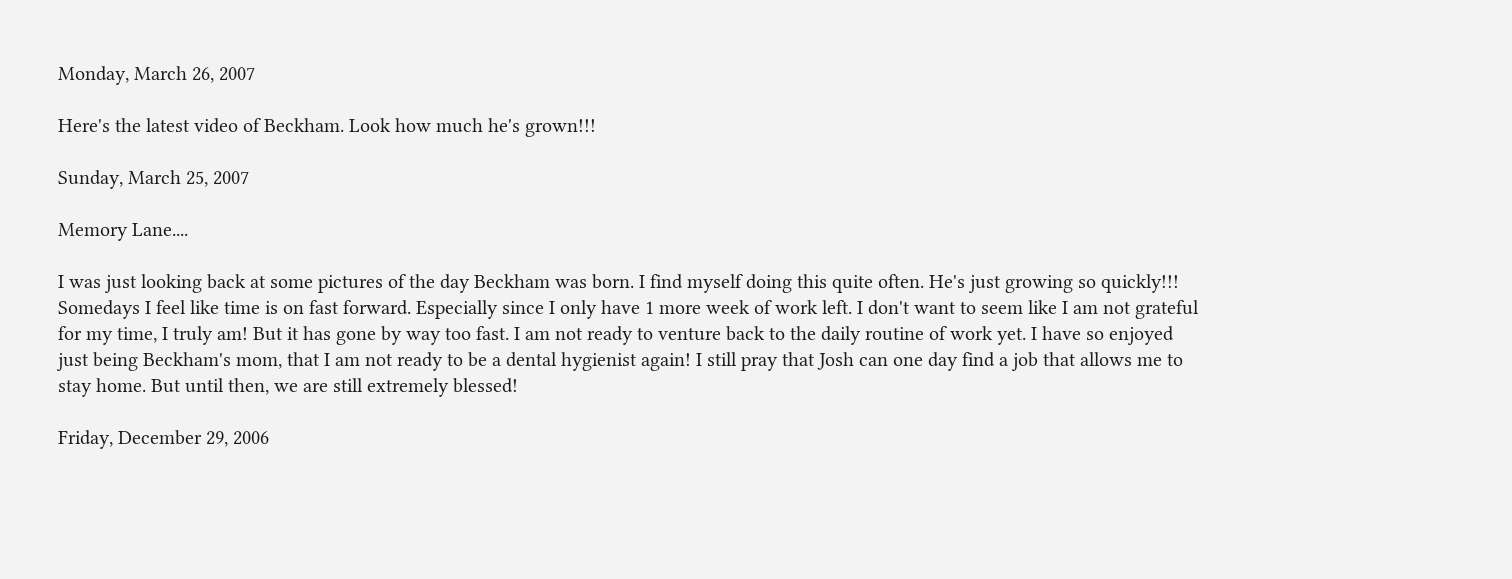Monday, March 26, 2007

Here's the latest video of Beckham. Look how much he's grown!!!

Sunday, March 25, 2007

Memory Lane....

I was just looking back at some pictures of the day Beckham was born. I find myself doing this quite often. He's just growing so quickly!!! Somedays I feel like time is on fast forward. Especially since I only have 1 more week of work left. I don't want to seem like I am not grateful for my time, I truly am! But it has gone by way too fast. I am not ready to venture back to the daily routine of work yet. I have so enjoyed just being Beckham's mom, that I am not ready to be a dental hygienist again! I still pray that Josh can one day find a job that allows me to stay home. But until then, we are still extremely blessed!

Friday, December 29, 2006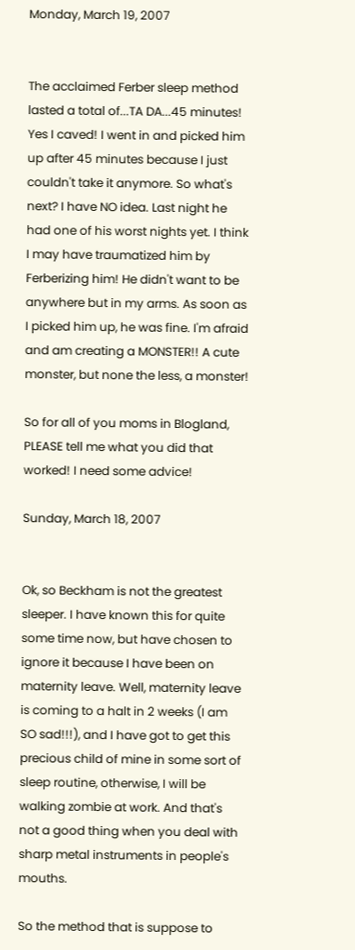Monday, March 19, 2007


The acclaimed Ferber sleep method lasted a total of...TA DA...45 minutes! Yes I caved! I went in and picked him up after 45 minutes because I just couldn't take it anymore. So what's next? I have NO idea. Last night he had one of his worst nights yet. I think I may have traumatized him by Ferberizing him! He didn't want to be anywhere but in my arms. As soon as I picked him up, he was fine. I'm afraid and am creating a MONSTER!! A cute monster, but none the less, a monster!

So for all of you moms in Blogland, PLEASE tell me what you did that worked! I need some advice!

Sunday, March 18, 2007


Ok, so Beckham is not the greatest sleeper. I have known this for quite some time now, but have chosen to ignore it because I have been on maternity leave. Well, maternity leave is coming to a halt in 2 weeks (I am SO sad!!!), and I have got to get this precious child of mine in some sort of sleep routine, otherwise, I will be walking zombie at work. And that's not a good thing when you deal with sharp metal instruments in people's mouths.

So the method that is suppose to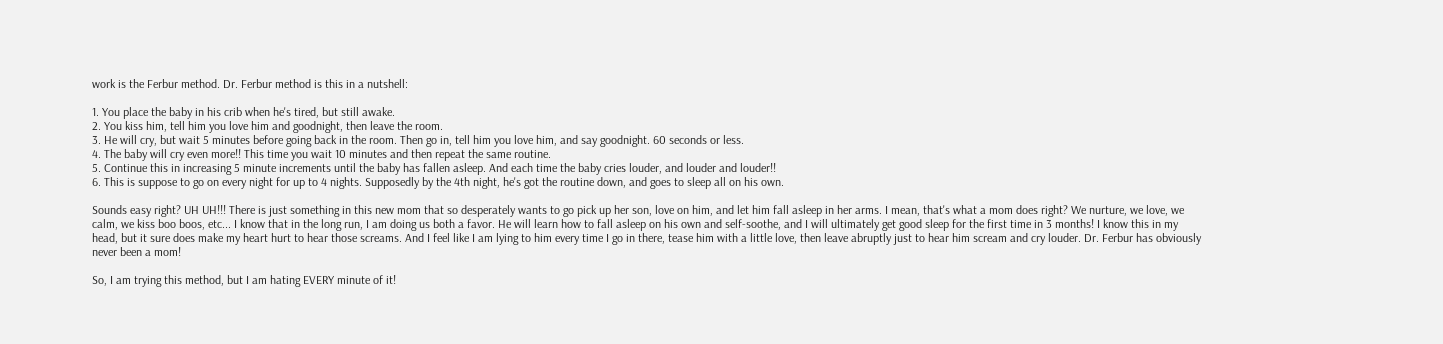work is the Ferbur method. Dr. Ferbur method is this in a nutshell:

1. You place the baby in his crib when he's tired, but still awake.
2. You kiss him, tell him you love him and goodnight, then leave the room.
3. He will cry, but wait 5 minutes before going back in the room. Then go in, tell him you love him, and say goodnight. 60 seconds or less.
4. The baby will cry even more!! This time you wait 10 minutes and then repeat the same routine.
5. Continue this in increasing 5 minute increments until the baby has fallen asleep. And each time the baby cries louder, and louder and louder!!
6. This is suppose to go on every night for up to 4 nights. Supposedly by the 4th night, he's got the routine down, and goes to sleep all on his own.

Sounds easy right? UH UH!!! There is just something in this new mom that so desperately wants to go pick up her son, love on him, and let him fall asleep in her arms. I mean, that's what a mom does right? We nurture, we love, we calm, we kiss boo boos, etc... I know that in the long run, I am doing us both a favor. He will learn how to fall asleep on his own and self-soothe, and I will ultimately get good sleep for the first time in 3 months! I know this in my head, but it sure does make my heart hurt to hear those screams. And I feel like I am lying to him every time I go in there, tease him with a little love, then leave abruptly just to hear him scream and cry louder. Dr. Ferbur has obviously never been a mom!

So, I am trying this method, but I am hating EVERY minute of it!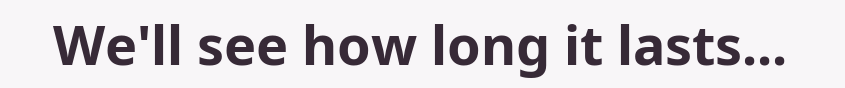We'll see how long it lasts...